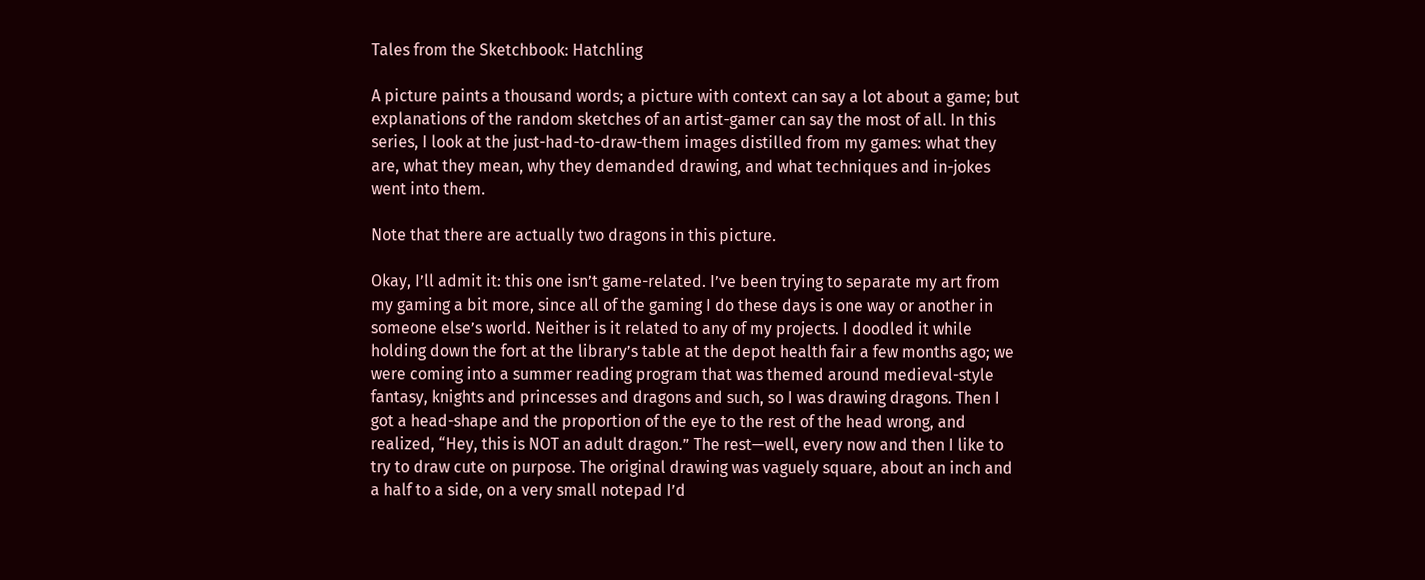Tales from the Sketchbook: Hatchling

A picture paints a thousand words; a picture with context can say a lot about a game; but explanations of the random sketches of an artist-gamer can say the most of all. In this series, I look at the just-had-to-draw-them images distilled from my games: what they are, what they mean, why they demanded drawing, and what techniques and in-jokes went into them.

Note that there are actually two dragons in this picture.

Okay, I’ll admit it: this one isn’t game-related. I’ve been trying to separate my art from my gaming a bit more, since all of the gaming I do these days is one way or another in someone else’s world. Neither is it related to any of my projects. I doodled it while holding down the fort at the library’s table at the depot health fair a few months ago; we were coming into a summer reading program that was themed around medieval-style fantasy, knights and princesses and dragons and such, so I was drawing dragons. Then I got a head-shape and the proportion of the eye to the rest of the head wrong, and realized, “Hey, this is NOT an adult dragon.” The rest—well, every now and then I like to try to draw cute on purpose. The original drawing was vaguely square, about an inch and a half to a side, on a very small notepad I’d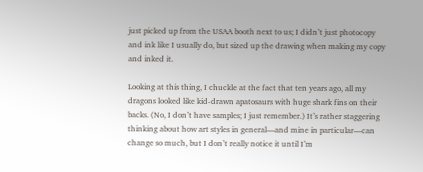just picked up from the USAA booth next to us; I didn’t just photocopy and ink like I usually do, but sized up the drawing when making my copy and inked it.

Looking at this thing, I chuckle at the fact that ten years ago, all my dragons looked like kid-drawn apatosaurs with huge shark fins on their backs. (No, I don’t have samples; I just remember.) It’s rather staggering thinking about how art styles in general—and mine in particular—can change so much, but I don’t really notice it until I’m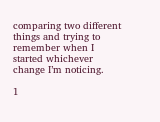comparing two different things and trying to remember when I started whichever change I’m noticing.

1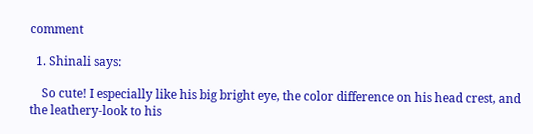comment

  1. Shinali says:

    So cute! I especially like his big bright eye, the color difference on his head crest, and the leathery-look to his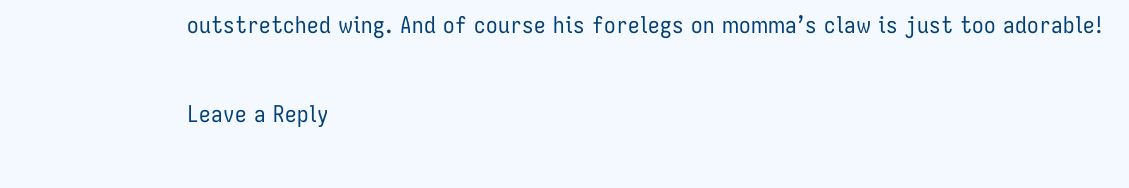outstretched wing. And of course his forelegs on momma’s claw is just too adorable!

Leave a Reply